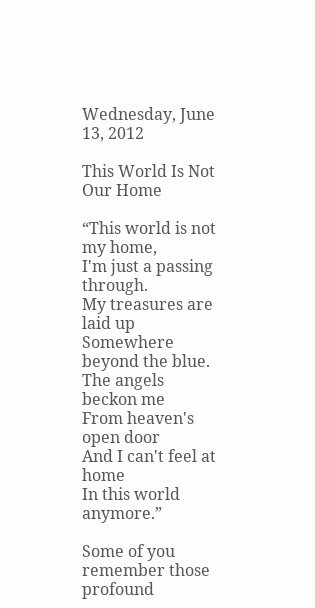Wednesday, June 13, 2012

This World Is Not Our Home

“This world is not my home,
I'm just a passing through.
My treasures are laid up
Somewhere beyond the blue.
The angels beckon me
From heaven's open door
And I can't feel at home
In this world anymore.”

Some of you remember those profound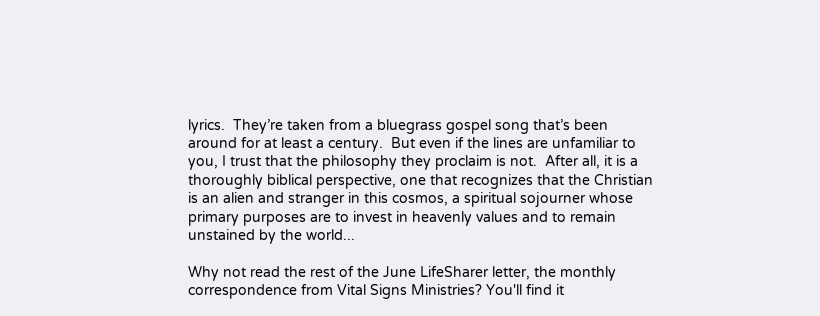lyrics.  They’re taken from a bluegrass gospel song that’s been around for at least a century.  But even if the lines are unfamiliar to you, I trust that the philosophy they proclaim is not.  After all, it is a thoroughly biblical perspective, one that recognizes that the Christian is an alien and stranger in this cosmos, a spiritual sojourner whose primary purposes are to invest in heavenly values and to remain unstained by the world...

Why not read the rest of the June LifeSharer letter, the monthly correspondence from Vital Signs Ministries? You'll find it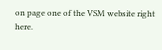on page one of the VSM website right here.